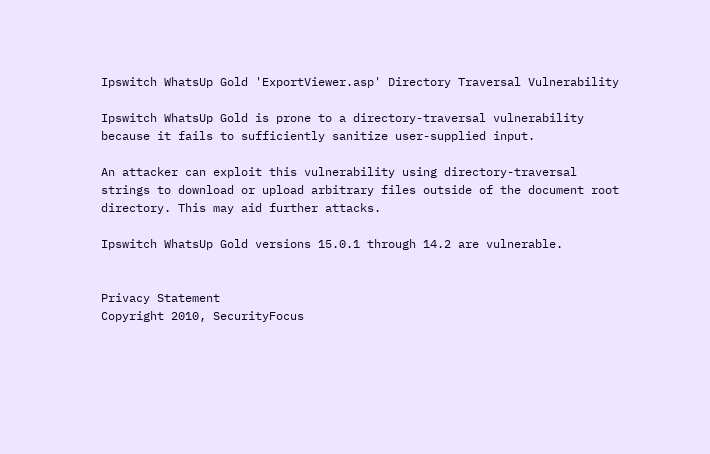Ipswitch WhatsUp Gold 'ExportViewer.asp' Directory Traversal Vulnerability

Ipswitch WhatsUp Gold is prone to a directory-traversal vulnerability because it fails to sufficiently sanitize user-supplied input.

An attacker can exploit this vulnerability using directory-traversal strings to download or upload arbitrary files outside of the document root directory. This may aid further attacks.

Ipswitch WhatsUp Gold versions 15.0.1 through 14.2 are vulnerable.


Privacy Statement
Copyright 2010, SecurityFocus